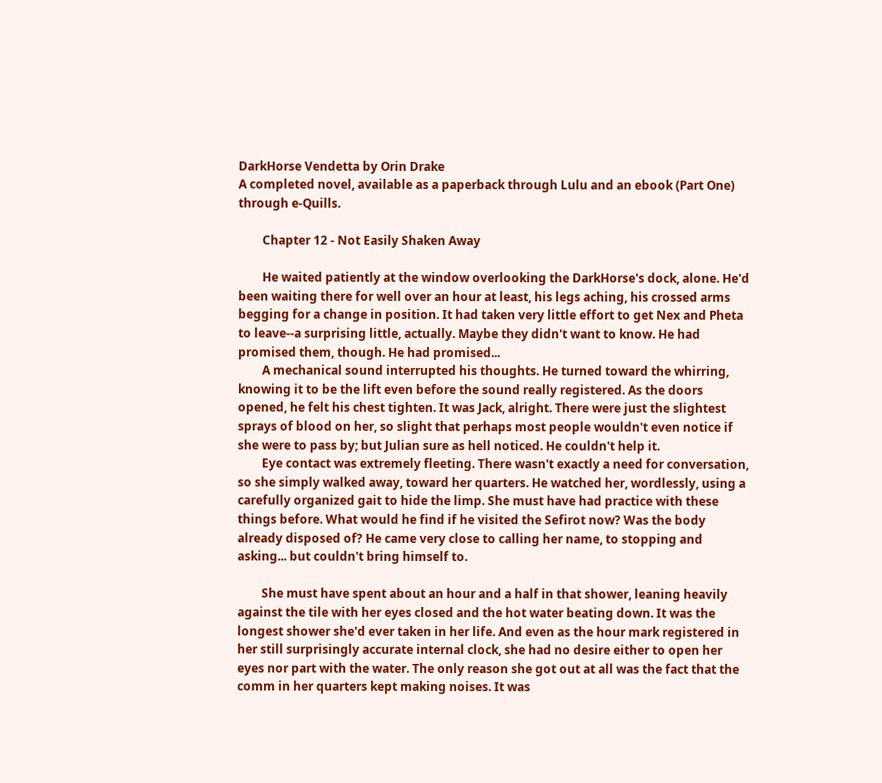DarkHorse Vendetta by Orin Drake
A completed novel, available as a paperback through Lulu and an ebook (Part One) through e-Quills.

        Chapter 12 - Not Easily Shaken Away

        He waited patiently at the window overlooking the DarkHorse's dock, alone. He'd been waiting there for well over an hour at least, his legs aching, his crossed arms begging for a change in position. It had taken very little effort to get Nex and Pheta to leave--a surprising little, actually. Maybe they didn't want to know. He had promised them, though. He had promised...
        A mechanical sound interrupted his thoughts. He turned toward the whirring, knowing it to be the lift even before the sound really registered. As the doors opened, he felt his chest tighten. It was Jack, alright. There were just the slightest sprays of blood on her, so slight that perhaps most people wouldn't even notice if she were to pass by; but Julian sure as hell noticed. He couldn't help it.
        Eye contact was extremely fleeting. There wasn't exactly a need for conversation, so she simply walked away, toward her quarters. He watched her, wordlessly, using a carefully organized gait to hide the limp. She must have had practice with these things before. What would he find if he visited the Sefirot now? Was the body already disposed of? He came very close to calling her name, to stopping and asking... but couldn't bring himself to.

        She must have spent about an hour and a half in that shower, leaning heavily against the tile with her eyes closed and the hot water beating down. It was the longest shower she'd ever taken in her life. And even as the hour mark registered in her still surprisingly accurate internal clock, she had no desire either to open her eyes nor part with the water. The only reason she got out at all was the fact that the comm in her quarters kept making noises. It was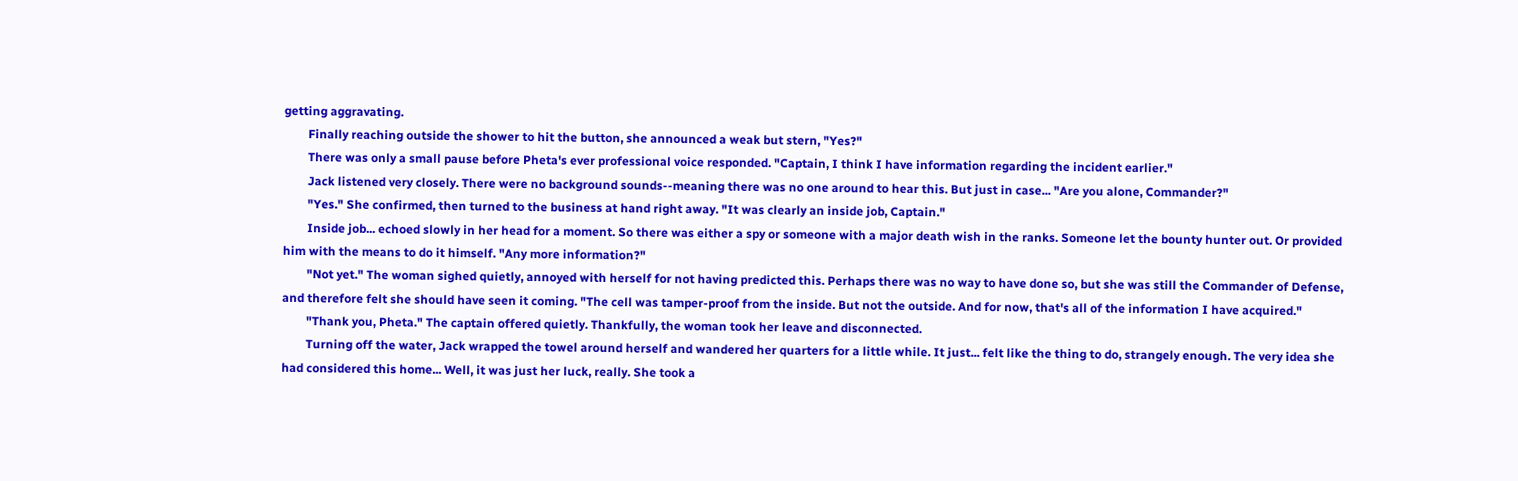getting aggravating.
        Finally reaching outside the shower to hit the button, she announced a weak but stern, "Yes?"
        There was only a small pause before Pheta's ever professional voice responded. "Captain, I think I have information regarding the incident earlier."
        Jack listened very closely. There were no background sounds--meaning there was no one around to hear this. But just in case... "Are you alone, Commander?"
        "Yes." She confirmed, then turned to the business at hand right away. "It was clearly an inside job, Captain."
        Inside job... echoed slowly in her head for a moment. So there was either a spy or someone with a major death wish in the ranks. Someone let the bounty hunter out. Or provided him with the means to do it himself. "Any more information?"
        "Not yet." The woman sighed quietly, annoyed with herself for not having predicted this. Perhaps there was no way to have done so, but she was still the Commander of Defense, and therefore felt she should have seen it coming. "The cell was tamper-proof from the inside. But not the outside. And for now, that's all of the information I have acquired."
        "Thank you, Pheta." The captain offered quietly. Thankfully, the woman took her leave and disconnected.
        Turning off the water, Jack wrapped the towel around herself and wandered her quarters for a little while. It just... felt like the thing to do, strangely enough. The very idea she had considered this home... Well, it was just her luck, really. She took a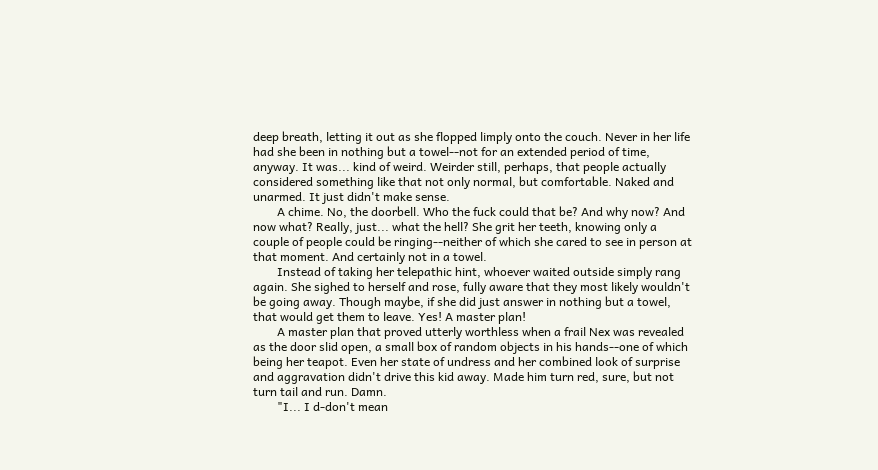deep breath, letting it out as she flopped limply onto the couch. Never in her life had she been in nothing but a towel--not for an extended period of time, anyway. It was... kind of weird. Weirder still, perhaps, that people actually considered something like that not only normal, but comfortable. Naked and unarmed. It just didn't make sense.
        A chime. No, the doorbell. Who the fuck could that be? And why now? And now what? Really, just... what the hell? She grit her teeth, knowing only a couple of people could be ringing--neither of which she cared to see in person at that moment. And certainly not in a towel.
        Instead of taking her telepathic hint, whoever waited outside simply rang again. She sighed to herself and rose, fully aware that they most likely wouldn't be going away. Though maybe, if she did just answer in nothing but a towel, that would get them to leave. Yes! A master plan!
        A master plan that proved utterly worthless when a frail Nex was revealed as the door slid open, a small box of random objects in his hands--one of which being her teapot. Even her state of undress and her combined look of surprise and aggravation didn't drive this kid away. Made him turn red, sure, but not turn tail and run. Damn.
        "I... I d-don't mean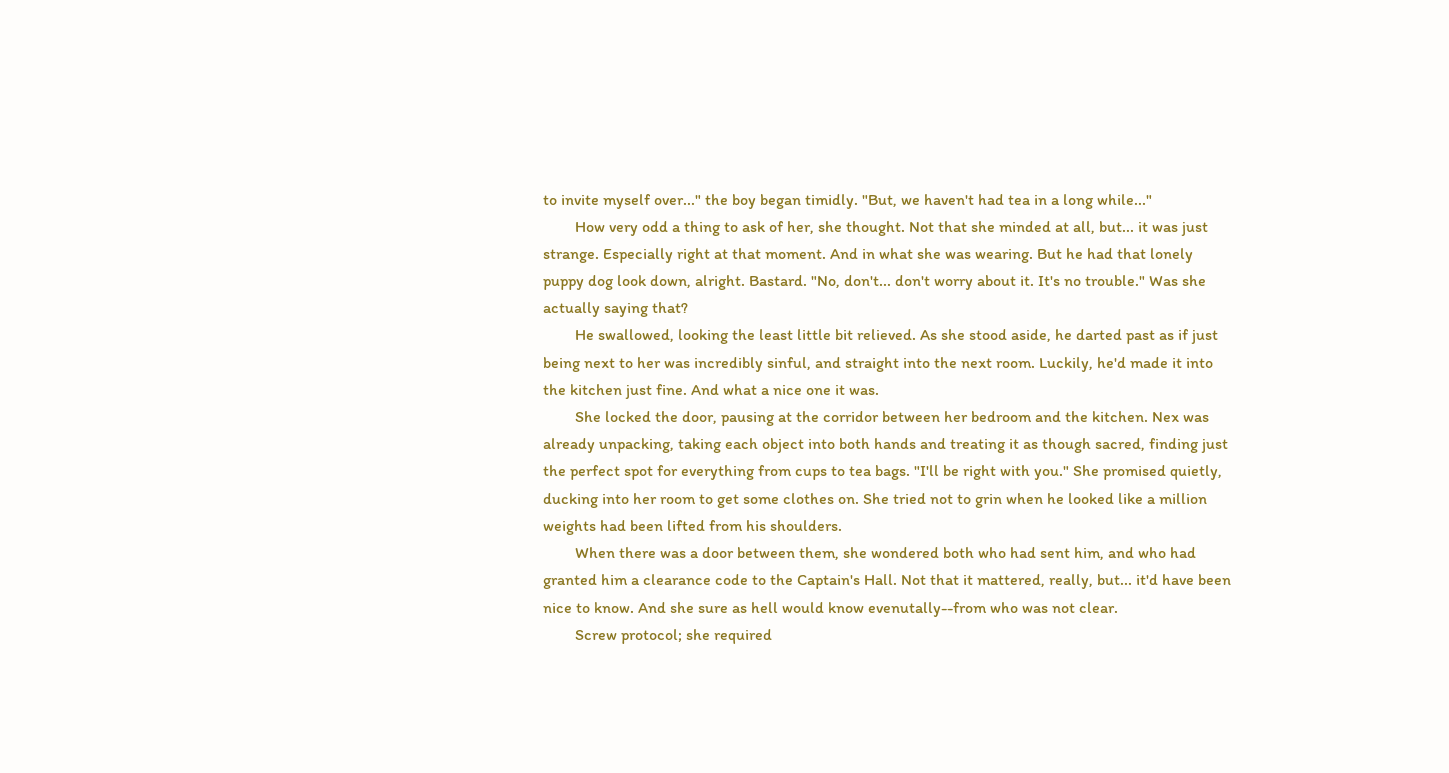to invite myself over..." the boy began timidly. "But, we haven't had tea in a long while..."
        How very odd a thing to ask of her, she thought. Not that she minded at all, but... it was just strange. Especially right at that moment. And in what she was wearing. But he had that lonely puppy dog look down, alright. Bastard. "No, don't... don't worry about it. It's no trouble." Was she actually saying that?
        He swallowed, looking the least little bit relieved. As she stood aside, he darted past as if just being next to her was incredibly sinful, and straight into the next room. Luckily, he'd made it into the kitchen just fine. And what a nice one it was.
        She locked the door, pausing at the corridor between her bedroom and the kitchen. Nex was already unpacking, taking each object into both hands and treating it as though sacred, finding just the perfect spot for everything from cups to tea bags. "I'll be right with you." She promised quietly, ducking into her room to get some clothes on. She tried not to grin when he looked like a million weights had been lifted from his shoulders.
        When there was a door between them, she wondered both who had sent him, and who had granted him a clearance code to the Captain's Hall. Not that it mattered, really, but... it'd have been nice to know. And she sure as hell would know evenutally--from who was not clear.
        Screw protocol; she required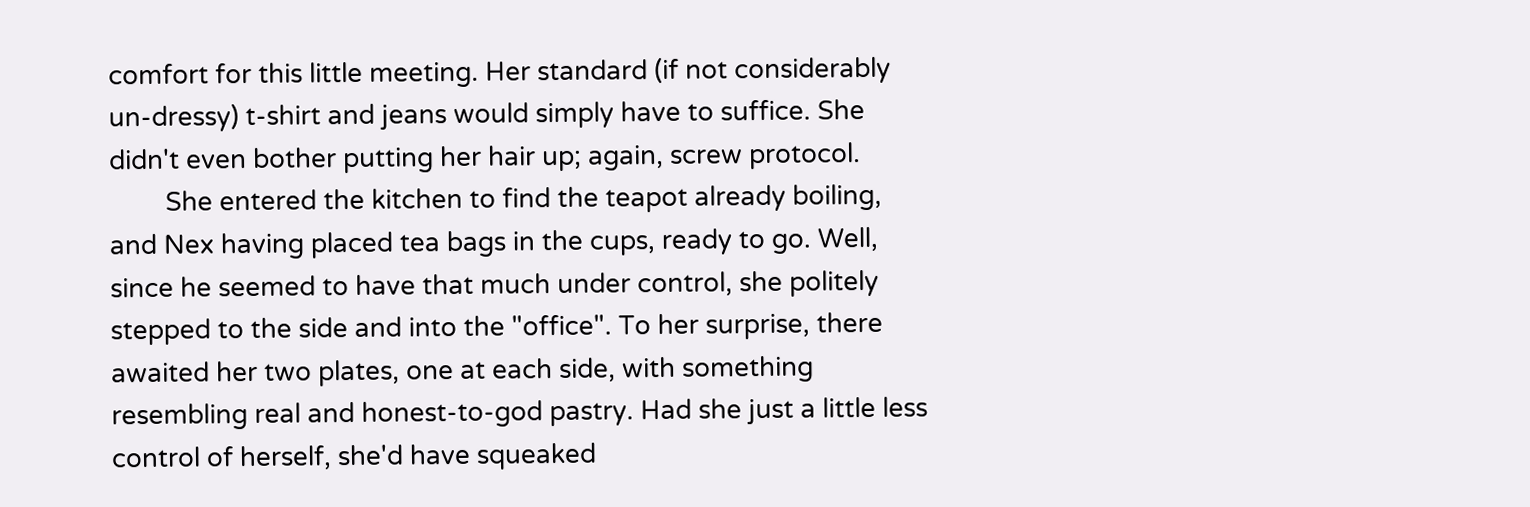comfort for this little meeting. Her standard (if not considerably un-dressy) t-shirt and jeans would simply have to suffice. She didn't even bother putting her hair up; again, screw protocol.
        She entered the kitchen to find the teapot already boiling, and Nex having placed tea bags in the cups, ready to go. Well, since he seemed to have that much under control, she politely stepped to the side and into the "office". To her surprise, there awaited her two plates, one at each side, with something resembling real and honest-to-god pastry. Had she just a little less control of herself, she'd have squeaked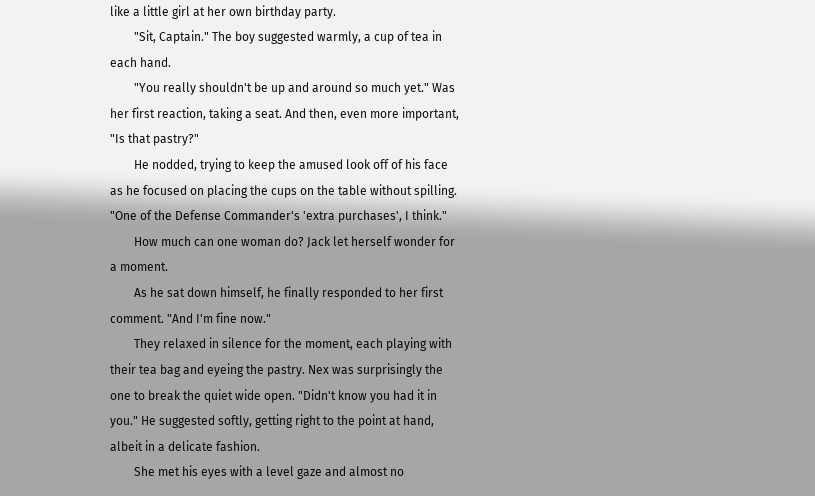like a little girl at her own birthday party.
        "Sit, Captain." The boy suggested warmly, a cup of tea in each hand.
        "You really shouldn't be up and around so much yet." Was her first reaction, taking a seat. And then, even more important, "Is that pastry?"
        He nodded, trying to keep the amused look off of his face as he focused on placing the cups on the table without spilling. "One of the Defense Commander's 'extra purchases', I think."
        How much can one woman do? Jack let herself wonder for a moment.
        As he sat down himself, he finally responded to her first comment. "And I'm fine now."
        They relaxed in silence for the moment, each playing with their tea bag and eyeing the pastry. Nex was surprisingly the one to break the quiet wide open. "Didn't know you had it in you." He suggested softly, getting right to the point at hand, albeit in a delicate fashion.
        She met his eyes with a level gaze and almost no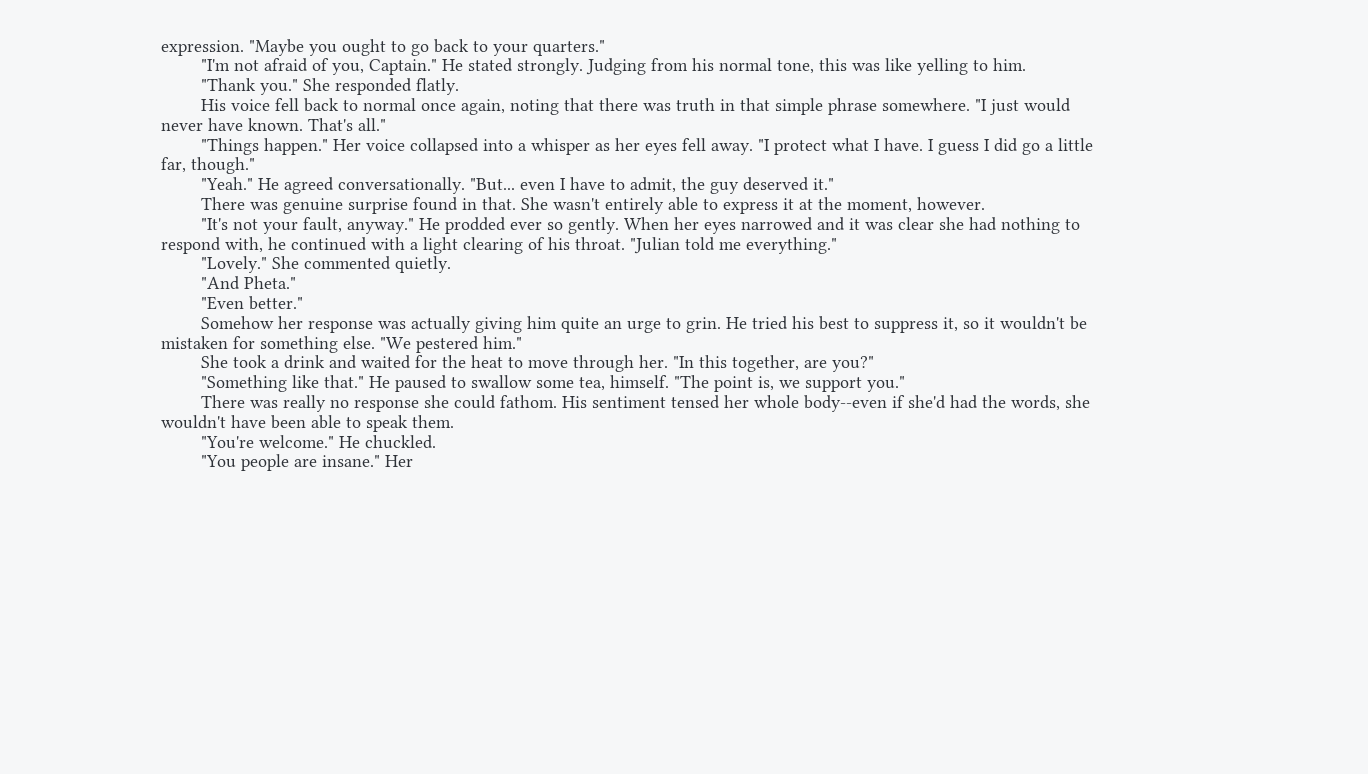expression. "Maybe you ought to go back to your quarters."
        "I'm not afraid of you, Captain." He stated strongly. Judging from his normal tone, this was like yelling to him.
        "Thank you." She responded flatly.
        His voice fell back to normal once again, noting that there was truth in that simple phrase somewhere. "I just would never have known. That's all."
        "Things happen." Her voice collapsed into a whisper as her eyes fell away. "I protect what I have. I guess I did go a little far, though."
        "Yeah." He agreed conversationally. "But... even I have to admit, the guy deserved it."
        There was genuine surprise found in that. She wasn't entirely able to express it at the moment, however.
        "It's not your fault, anyway." He prodded ever so gently. When her eyes narrowed and it was clear she had nothing to respond with, he continued with a light clearing of his throat. "Julian told me everything."
        "Lovely." She commented quietly.
        "And Pheta."
        "Even better."
        Somehow her response was actually giving him quite an urge to grin. He tried his best to suppress it, so it wouldn't be mistaken for something else. "We pestered him."
        She took a drink and waited for the heat to move through her. "In this together, are you?"
        "Something like that." He paused to swallow some tea, himself. "The point is, we support you."
        There was really no response she could fathom. His sentiment tensed her whole body--even if she'd had the words, she wouldn't have been able to speak them.
        "You're welcome." He chuckled.
        "You people are insane." Her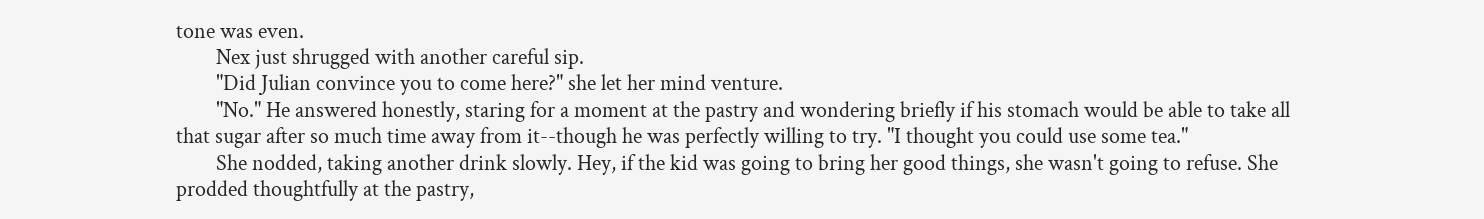tone was even.
        Nex just shrugged with another careful sip.
        "Did Julian convince you to come here?" she let her mind venture.
        "No." He answered honestly, staring for a moment at the pastry and wondering briefly if his stomach would be able to take all that sugar after so much time away from it--though he was perfectly willing to try. "I thought you could use some tea."
        She nodded, taking another drink slowly. Hey, if the kid was going to bring her good things, she wasn't going to refuse. She prodded thoughtfully at the pastry,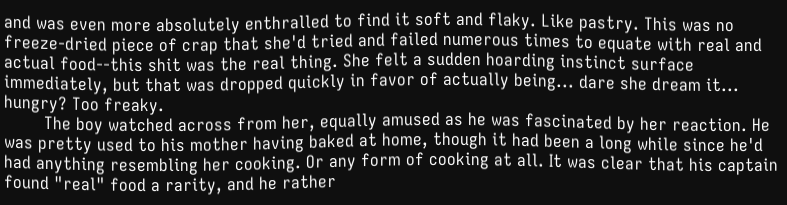and was even more absolutely enthralled to find it soft and flaky. Like pastry. This was no freeze-dried piece of crap that she'd tried and failed numerous times to equate with real and actual food--this shit was the real thing. She felt a sudden hoarding instinct surface immediately, but that was dropped quickly in favor of actually being... dare she dream it... hungry? Too freaky.
        The boy watched across from her, equally amused as he was fascinated by her reaction. He was pretty used to his mother having baked at home, though it had been a long while since he'd had anything resembling her cooking. Or any form of cooking at all. It was clear that his captain found "real" food a rarity, and he rather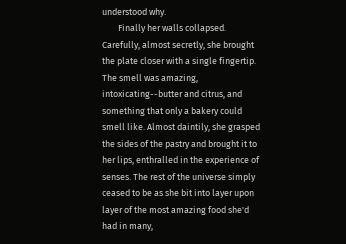understood why.
        Finally her walls collapsed. Carefully, almost secretly, she brought the plate closer with a single fingertip. The smell was amazing, intoxicating--butter and citrus, and something that only a bakery could smell like. Almost daintily, she grasped the sides of the pastry and brought it to her lips, enthralled in the experience of senses. The rest of the universe simply ceased to be as she bit into layer upon layer of the most amazing food she'd had in many,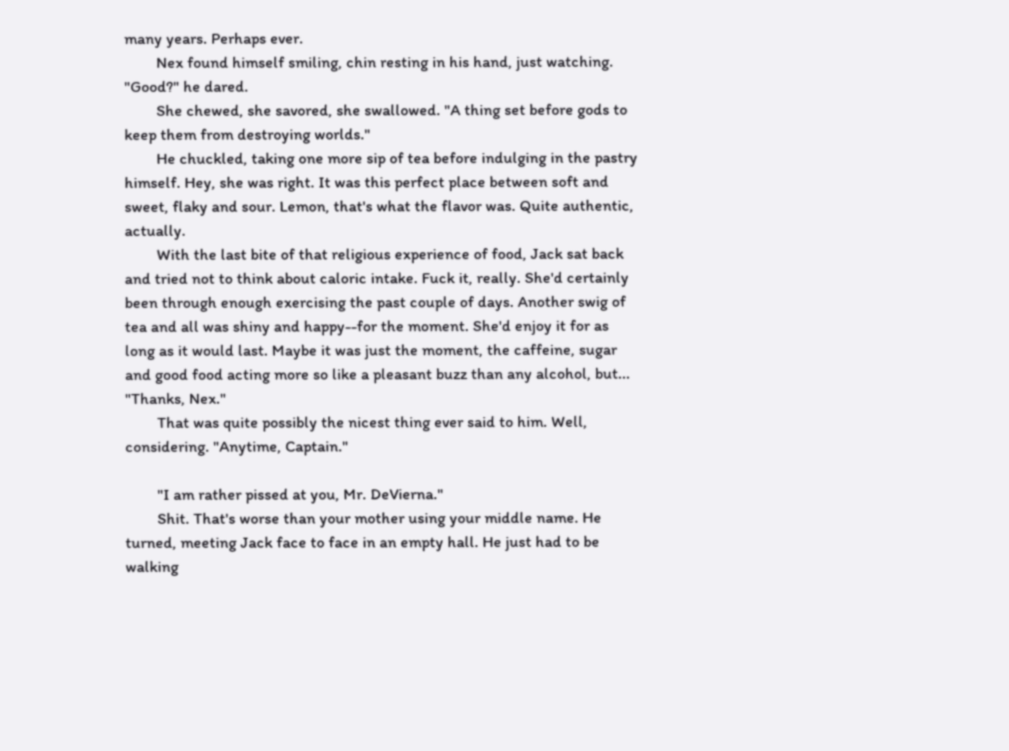many years. Perhaps ever.
        Nex found himself smiling, chin resting in his hand, just watching. "Good?" he dared.
        She chewed, she savored, she swallowed. "A thing set before gods to keep them from destroying worlds."
        He chuckled, taking one more sip of tea before indulging in the pastry himself. Hey, she was right. It was this perfect place between soft and sweet, flaky and sour. Lemon, that's what the flavor was. Quite authentic, actually.
        With the last bite of that religious experience of food, Jack sat back and tried not to think about caloric intake. Fuck it, really. She'd certainly been through enough exercising the past couple of days. Another swig of tea and all was shiny and happy--for the moment. She'd enjoy it for as long as it would last. Maybe it was just the moment, the caffeine, sugar and good food acting more so like a pleasant buzz than any alcohol, but... "Thanks, Nex."
        That was quite possibly the nicest thing ever said to him. Well, considering. "Anytime, Captain."

        "I am rather pissed at you, Mr. DeVierna."
        Shit. That's worse than your mother using your middle name. He turned, meeting Jack face to face in an empty hall. He just had to be walking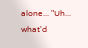alone... "Uh... what'd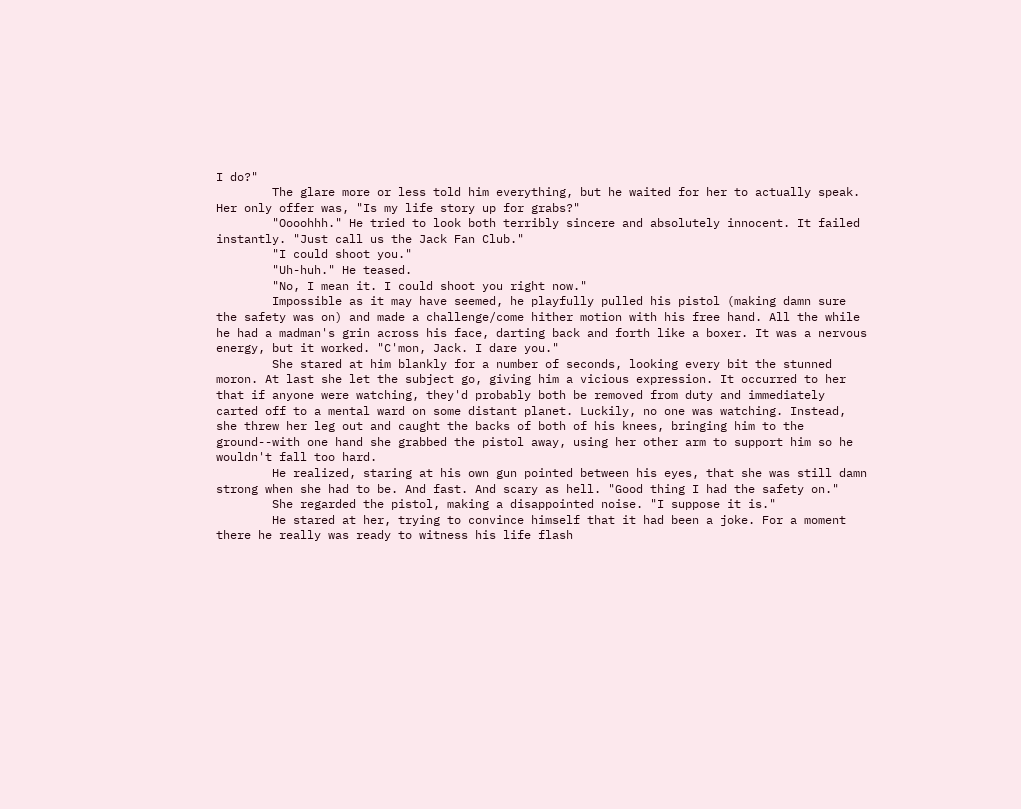I do?"
        The glare more or less told him everything, but he waited for her to actually speak. Her only offer was, "Is my life story up for grabs?"
        "Oooohhh." He tried to look both terribly sincere and absolutely innocent. It failed instantly. "Just call us the Jack Fan Club."
        "I could shoot you."
        "Uh-huh." He teased.
        "No, I mean it. I could shoot you right now."
        Impossible as it may have seemed, he playfully pulled his pistol (making damn sure the safety was on) and made a challenge/come hither motion with his free hand. All the while he had a madman's grin across his face, darting back and forth like a boxer. It was a nervous energy, but it worked. "C'mon, Jack. I dare you."
        She stared at him blankly for a number of seconds, looking every bit the stunned moron. At last she let the subject go, giving him a vicious expression. It occurred to her that if anyone were watching, they'd probably both be removed from duty and immediately carted off to a mental ward on some distant planet. Luckily, no one was watching. Instead, she threw her leg out and caught the backs of both of his knees, bringing him to the ground--with one hand she grabbed the pistol away, using her other arm to support him so he wouldn't fall too hard.
        He realized, staring at his own gun pointed between his eyes, that she was still damn strong when she had to be. And fast. And scary as hell. "Good thing I had the safety on."
        She regarded the pistol, making a disappointed noise. "I suppose it is."
        He stared at her, trying to convince himself that it had been a joke. For a moment there he really was ready to witness his life flash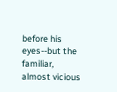before his eyes--but the familiar, almost vicious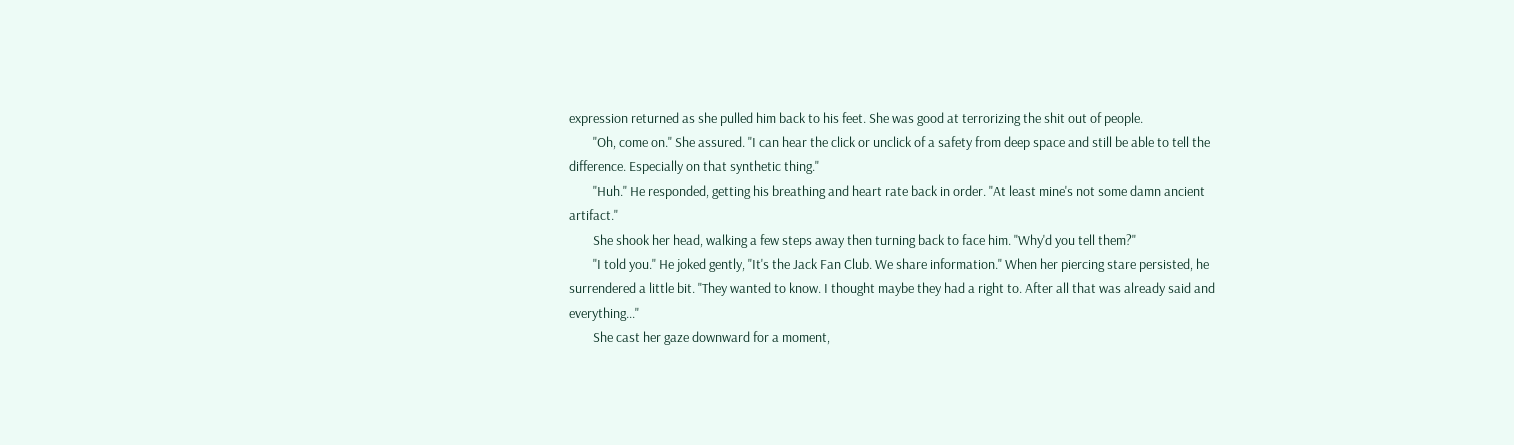expression returned as she pulled him back to his feet. She was good at terrorizing the shit out of people.
        "Oh, come on." She assured. "I can hear the click or unclick of a safety from deep space and still be able to tell the difference. Especially on that synthetic thing."
        "Huh." He responded, getting his breathing and heart rate back in order. "At least mine's not some damn ancient artifact."
        She shook her head, walking a few steps away then turning back to face him. "Why'd you tell them?"
        "I told you." He joked gently, "It's the Jack Fan Club. We share information." When her piercing stare persisted, he surrendered a little bit. "They wanted to know. I thought maybe they had a right to. After all that was already said and everything..."
        She cast her gaze downward for a moment,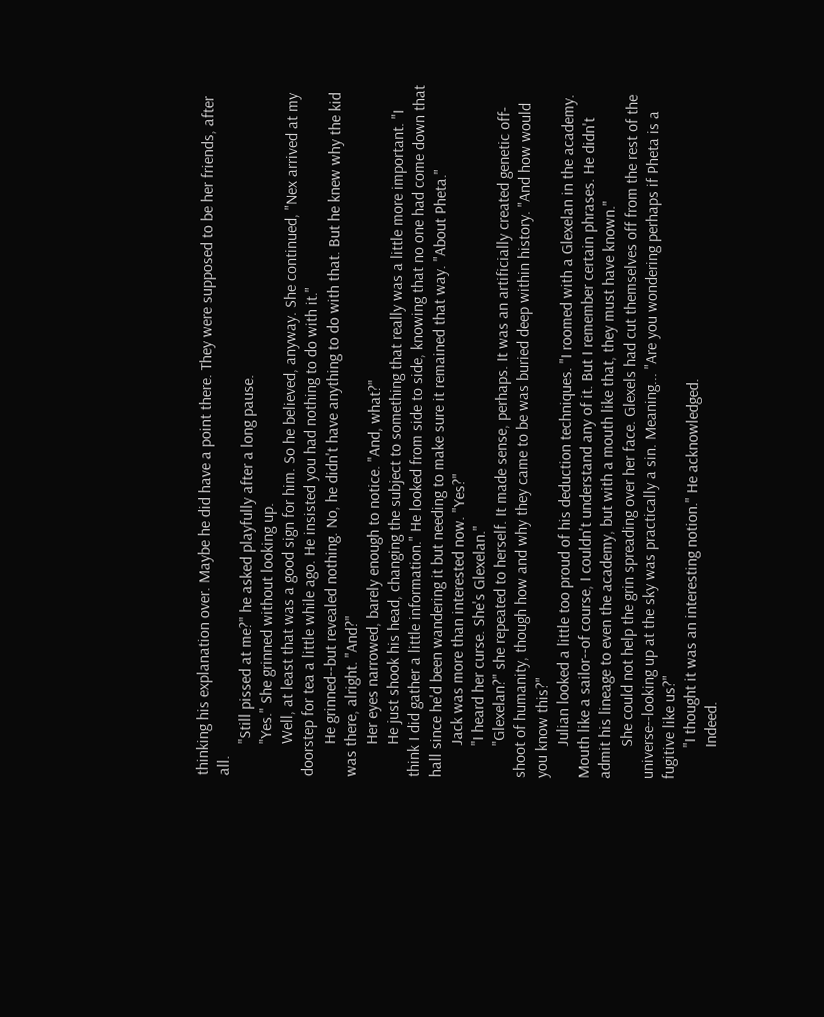thinking his explanation over. Maybe he did have a point there. They were supposed to be her friends, after all.
        "Still pissed at me?" he asked playfully after a long pause.
        "Yes." She grinned without looking up.
        Well, at least that was a good sign for him. So he believed, anyway. She continued, "Nex arrived at my doorstep for tea a little while ago. He insisted you had nothing to do with it."
        He grinned--but revealed nothing. No, he didn't have anything to do with that. But he knew why the kid was there, alright. "And?"
        Her eyes narrowed, barely enough to notice. "And, what?"
        He just shook his head, changing the subject to something that really was a little more important. "I think I did gather a little information." He looked from side to side, knowing that no one had come down that hall since he'd been wandering it but needing to make sure it remained that way. "About Pheta."
        Jack was more than interested now. "Yes?"
        "I heard her curse. She's Glexelan."
        "Glexelan?" she repeated to herself. It made sense, perhaps. It was an artificially created genetic off-shoot of humanity, though how and why they came to be was buried deep within history. "And how would you know this?"
        Julian looked a little too proud of his deduction techniques. "I roomed with a Glexelan in the academy. Mouth like a sailor--of course, I couldn't understand any of it. But I remember certain phrases. He didn't admit his lineage to even the academy, but with a mouth like that, they must have known."
        She could not help the grin spreading over her face. Glexels had cut themselves off from the rest of the universe--looking up at the sky was practically a sin. Meaning... "Are you wondering perhaps if Pheta is a fugitive like us?"
        "I thought it was an interesting notion." He acknowledged.
        Indeed.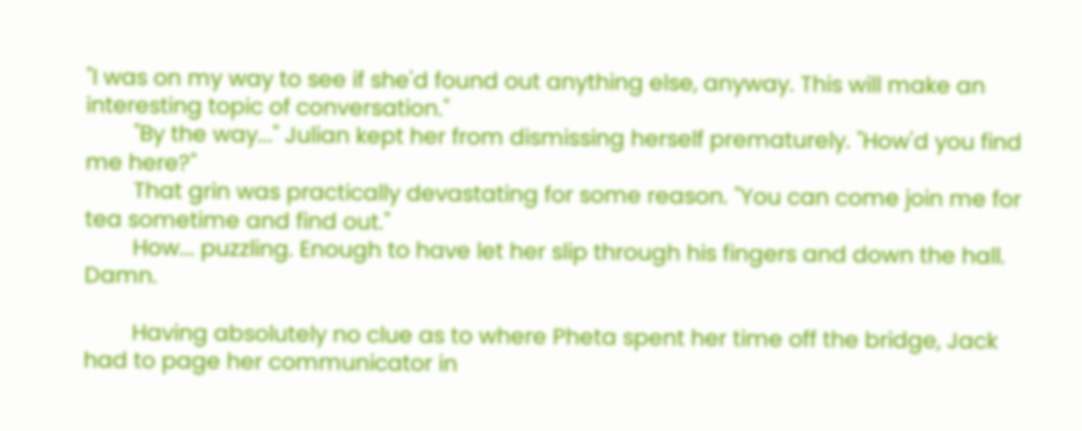"I was on my way to see if she'd found out anything else, anyway. This will make an interesting topic of conversation."
        "By the way..." Julian kept her from dismissing herself prematurely. "How'd you find me here?"
        That grin was practically devastating for some reason. "You can come join me for tea sometime and find out."
        How... puzzling. Enough to have let her slip through his fingers and down the hall. Damn.

        Having absolutely no clue as to where Pheta spent her time off the bridge, Jack had to page her communicator in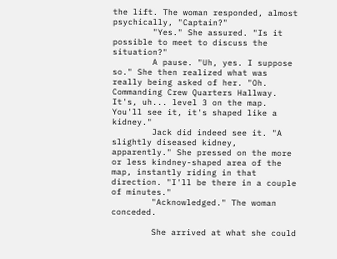the lift. The woman responded, almost psychically, "Captain?"
        "Yes." She assured. "Is it possible to meet to discuss the situation?"
        A pause. "Uh, yes. I suppose so." She then realized what was really being asked of her. "Oh. Commanding Crew Quarters Hallway. It's, uh... level 3 on the map. You'll see it, it's shaped like a kidney."
        Jack did indeed see it. "A slightly diseased kidney, apparently." She pressed on the more or less kindney-shaped area of the map, instantly riding in that direction. "I'll be there in a couple of minutes."
        "Acknowledged." The woman conceded.

        She arrived at what she could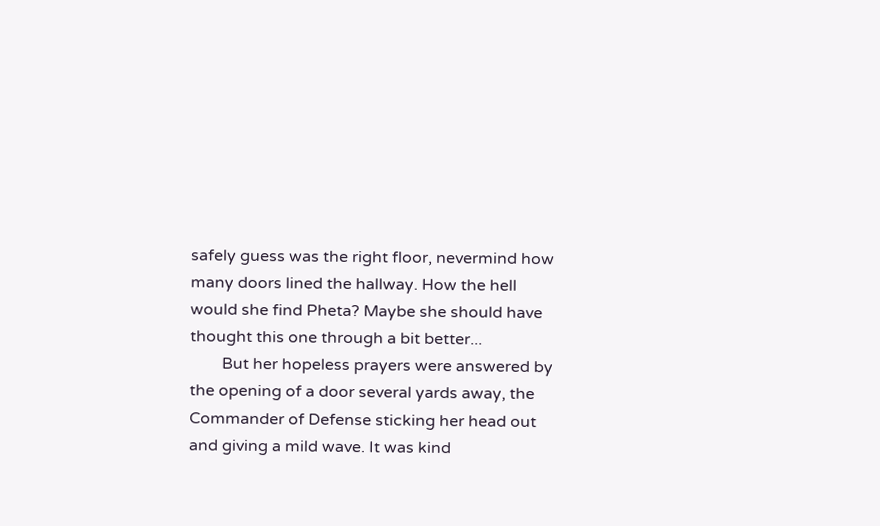safely guess was the right floor, nevermind how many doors lined the hallway. How the hell would she find Pheta? Maybe she should have thought this one through a bit better...
        But her hopeless prayers were answered by the opening of a door several yards away, the Commander of Defense sticking her head out and giving a mild wave. It was kind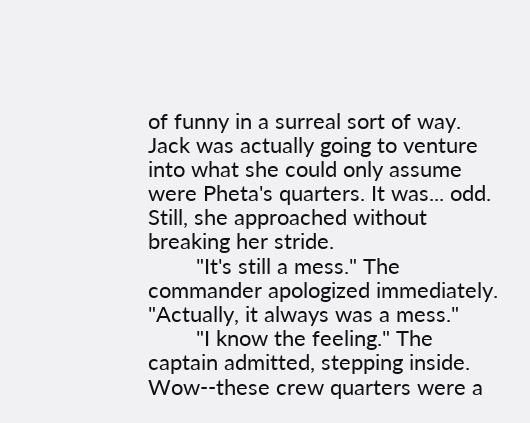of funny in a surreal sort of way. Jack was actually going to venture into what she could only assume were Pheta's quarters. It was... odd. Still, she approached without breaking her stride.
        "It's still a mess." The commander apologized immediately. "Actually, it always was a mess."
        "I know the feeling." The captain admitted, stepping inside. Wow--these crew quarters were a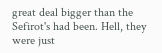great deal bigger than the Sefirot's had been. Hell, they were just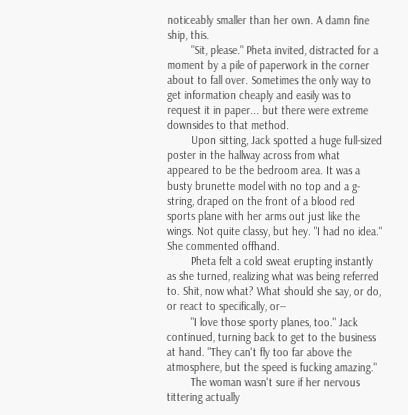noticeably smaller than her own. A damn fine ship, this.
        "Sit, please." Pheta invited, distracted for a moment by a pile of paperwork in the corner about to fall over. Sometimes the only way to get information cheaply and easily was to request it in paper... but there were extreme downsides to that method.
        Upon sitting, Jack spotted a huge full-sized poster in the hallway across from what appeared to be the bedroom area. It was a busty brunette model with no top and a g-string, draped on the front of a blood red sports plane with her arms out just like the wings. Not quite classy, but hey. "I had no idea." She commented offhand.
        Pheta felt a cold sweat erupting instantly as she turned, realizing what was being referred to. Shit, now what? What should she say, or do, or react to specifically, or--
        "I love those sporty planes, too." Jack continued, turning back to get to the business at hand. "They can't fly too far above the atmosphere, but the speed is fucking amazing."
        The woman wasn't sure if her nervous tittering actually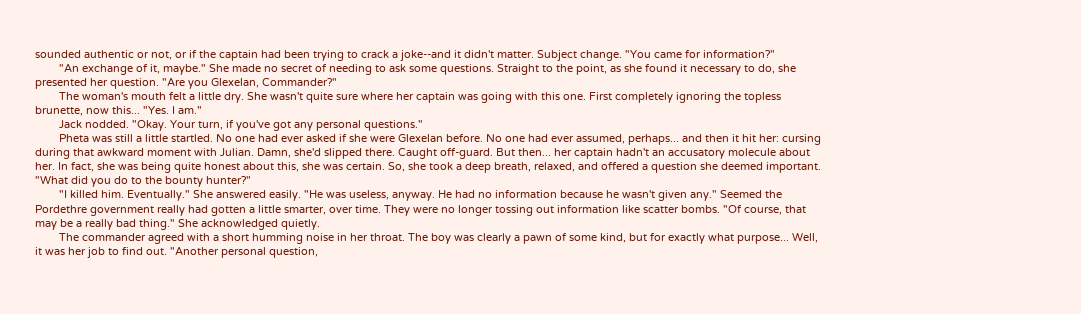sounded authentic or not, or if the captain had been trying to crack a joke--and it didn't matter. Subject change. "You came for information?"
        "An exchange of it, maybe." She made no secret of needing to ask some questions. Straight to the point, as she found it necessary to do, she presented her question. "Are you Glexelan, Commander?"
        The woman's mouth felt a little dry. She wasn't quite sure where her captain was going with this one. First completely ignoring the topless brunette, now this... "Yes. I am."
        Jack nodded. "Okay. Your turn, if you've got any personal questions."
        Pheta was still a little startled. No one had ever asked if she were Glexelan before. No one had ever assumed, perhaps... and then it hit her: cursing during that awkward moment with Julian. Damn, she'd slipped there. Caught off-guard. But then... her captain hadn't an accusatory molecule about her. In fact, she was being quite honest about this, she was certain. So, she took a deep breath, relaxed, and offered a question she deemed important. "What did you do to the bounty hunter?"
        "I killed him. Eventually." She answered easily. "He was useless, anyway. He had no information because he wasn't given any." Seemed the Pordethre government really had gotten a little smarter, over time. They were no longer tossing out information like scatter bombs. "Of course, that may be a really bad thing." She acknowledged quietly.
        The commander agreed with a short humming noise in her throat. The boy was clearly a pawn of some kind, but for exactly what purpose... Well, it was her job to find out. "Another personal question,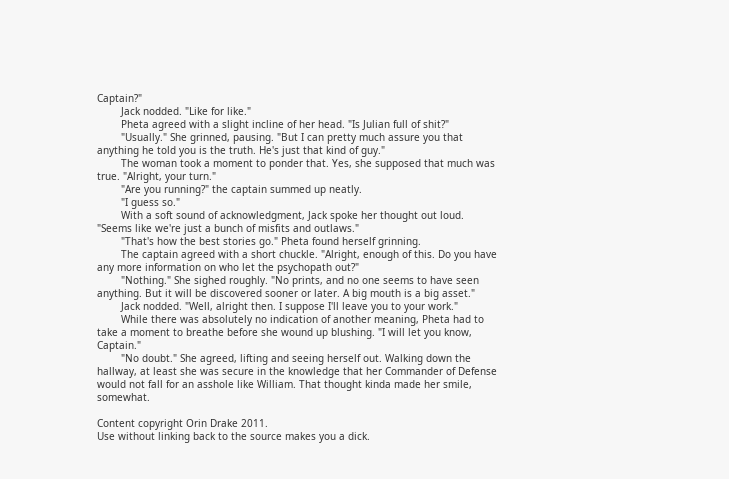Captain?"
        Jack nodded. "Like for like."
        Pheta agreed with a slight incline of her head. "Is Julian full of shit?"
        "Usually." She grinned, pausing. "But I can pretty much assure you that anything he told you is the truth. He's just that kind of guy."
        The woman took a moment to ponder that. Yes, she supposed that much was true. "Alright, your turn."
        "Are you running?" the captain summed up neatly.
        "I guess so."
        With a soft sound of acknowledgment, Jack spoke her thought out loud. "Seems like we're just a bunch of misfits and outlaws."
        "That's how the best stories go." Pheta found herself grinning.
        The captain agreed with a short chuckle. "Alright, enough of this. Do you have any more information on who let the psychopath out?"
        "Nothing." She sighed roughly. "No prints, and no one seems to have seen anything. But it will be discovered sooner or later. A big mouth is a big asset."
        Jack nodded. "Well, alright then. I suppose I'll leave you to your work."
        While there was absolutely no indication of another meaning, Pheta had to take a moment to breathe before she wound up blushing. "I will let you know, Captain."
        "No doubt." She agreed, lifting and seeing herself out. Walking down the hallway, at least she was secure in the knowledge that her Commander of Defense would not fall for an asshole like William. That thought kinda made her smile, somewhat.

Content copyright Orin Drake 2011.
Use without linking back to the source makes you a dick.